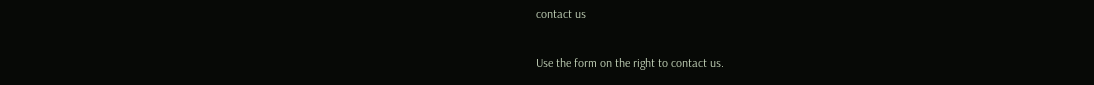contact us

Use the form on the right to contact us.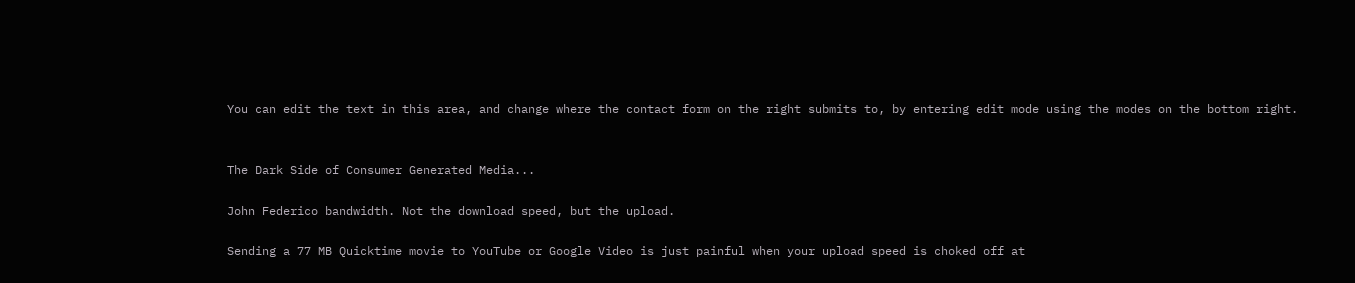You can edit the text in this area, and change where the contact form on the right submits to, by entering edit mode using the modes on the bottom right.


The Dark Side of Consumer Generated Media...

John Federico bandwidth. Not the download speed, but the upload.

Sending a 77 MB Quicktime movie to YouTube or Google Video is just painful when your upload speed is choked off at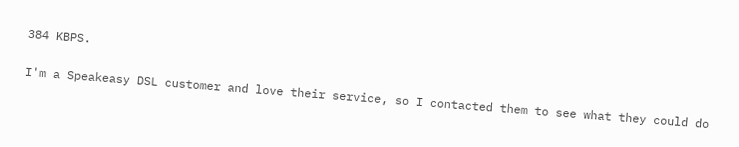384 KBPS.

I'm a Speakeasy DSL customer and love their service, so I contacted them to see what they could do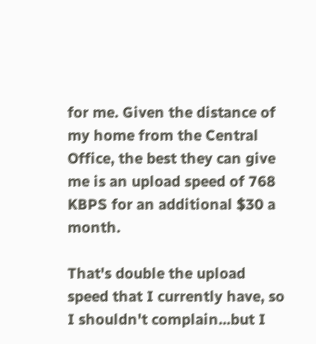for me. Given the distance of my home from the Central Office, the best they can give me is an upload speed of 768 KBPS for an additional $30 a month.

That's double the upload speed that I currently have, so I shouldn't complain...but I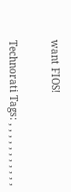want FIOS!


Technorati Tags: , , , , , , , , , , ,